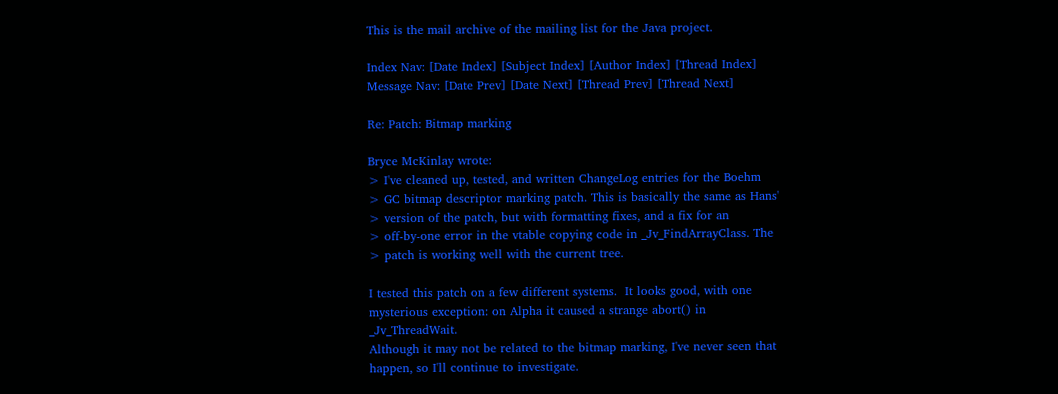This is the mail archive of the mailing list for the Java project.

Index Nav: [Date Index] [Subject Index] [Author Index] [Thread Index]
Message Nav: [Date Prev] [Date Next] [Thread Prev] [Thread Next]

Re: Patch: Bitmap marking

Bryce McKinlay wrote:
> I've cleaned up, tested, and written ChangeLog entries for the Boehm
> GC bitmap descriptor marking patch. This is basically the same as Hans'
> version of the patch, but with formatting fixes, and a fix for an
> off-by-one error in the vtable copying code in _Jv_FindArrayClass. The
> patch is working well with the current tree.

I tested this patch on a few different systems.  It looks good, with one
mysterious exception: on Alpha it caused a strange abort() in _Jv_ThreadWait.
Although it may not be related to the bitmap marking, I've never seen that
happen, so I'll continue to investigate.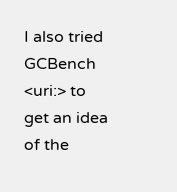I also tried GCBench
<uri:> to get an idea
of the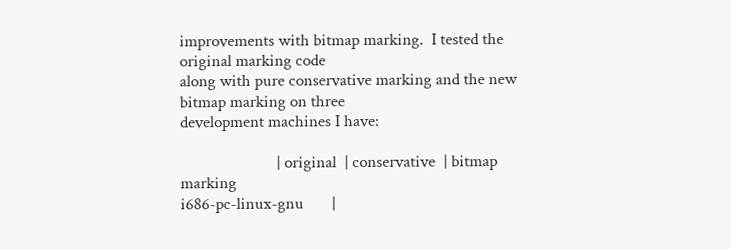improvements with bitmap marking.  I tested the original marking code
along with pure conservative marking and the new bitmap marking on three
development machines I have:

                        | original  | conservative  | bitmap marking
i686-pc-linux-gnu       |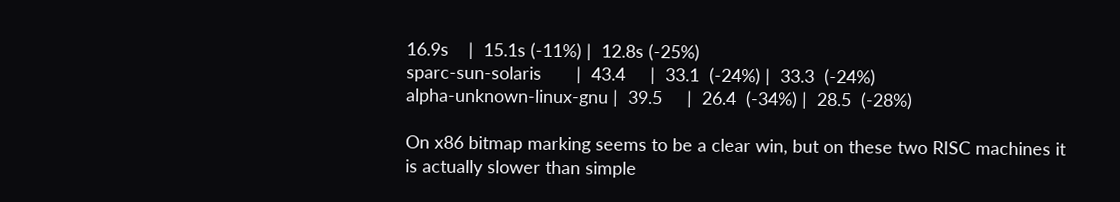16.9s    |  15.1s (-11%) |  12.8s (-25%)
sparc-sun-solaris       |  43.4     |  33.1  (-24%) |  33.3  (-24%)
alpha-unknown-linux-gnu |  39.5     |  26.4  (-34%) |  28.5  (-28%)

On x86 bitmap marking seems to be a clear win, but on these two RISC machines it
is actually slower than simple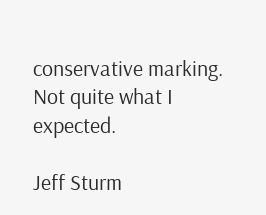conservative marking.  Not quite what I expected.

Jeff Sturm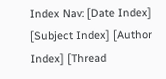Index Nav: [Date Index] [Subject Index] [Author Index] [Thread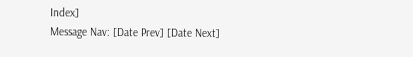Index]
Message Nav: [Date Prev] [Date Next]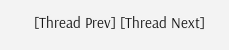[Thread Prev] [Thread Next]